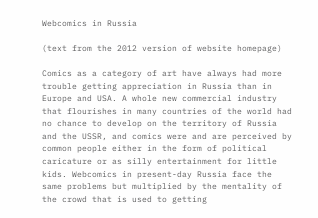Webcomics in Russia

(text from the 2012 version of website homepage)

Comics as a category of art have always had more trouble getting appreciation in Russia than in Europe and USA. A whole new commercial industry that flourishes in many countries of the world had no chance to develop on the territory of Russia and the USSR, and comics were and are perceived by common people either in the form of political caricature or as silly entertainment for little kids. Webcomics in present-day Russia face the same problems but multiplied by the mentality of the crowd that is used to getting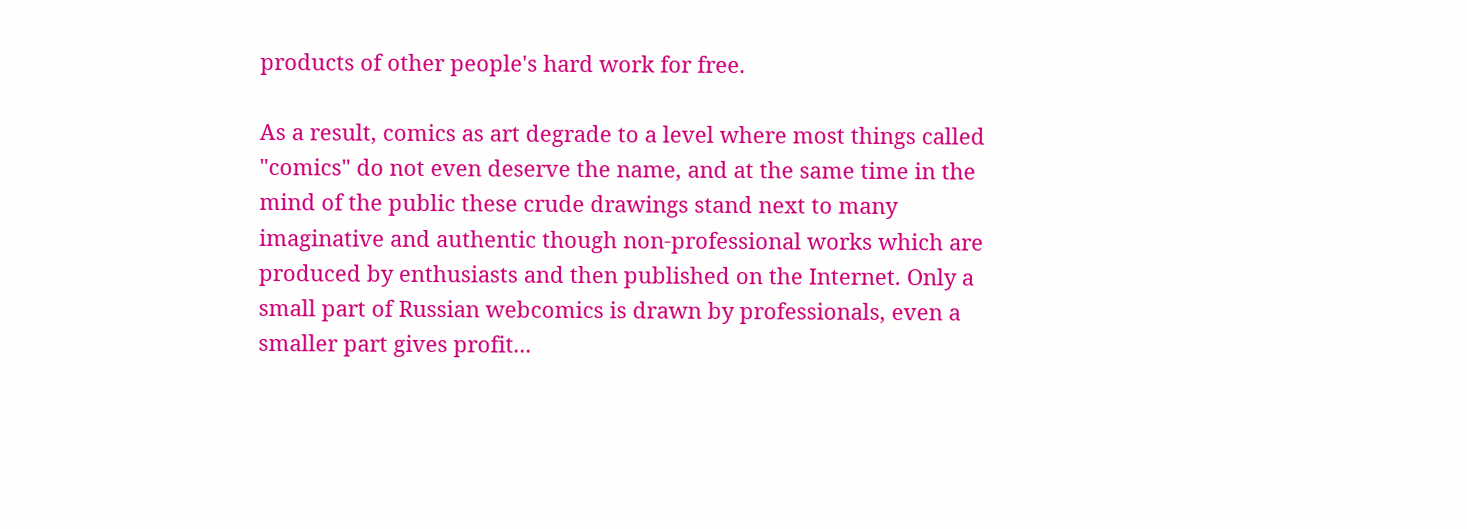products of other people's hard work for free.

As a result, comics as art degrade to a level where most things called "comics" do not even deserve the name, and at the same time in the mind of the public these crude drawings stand next to many imaginative and authentic though non-professional works which are produced by enthusiasts and then published on the Internet. Only a small part of Russian webcomics is drawn by professionals, even a smaller part gives profit...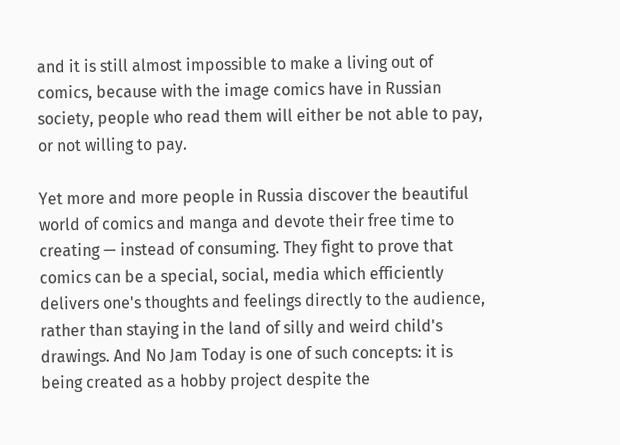and it is still almost impossible to make a living out of comics, because with the image comics have in Russian society, people who read them will either be not able to pay, or not willing to pay.

Yet more and more people in Russia discover the beautiful world of comics and manga and devote their free time to creating — instead of consuming. They fight to prove that comics can be a special, social, media which efficiently delivers one's thoughts and feelings directly to the audience, rather than staying in the land of silly and weird child's drawings. And No Jam Today is one of such concepts: it is being created as a hobby project despite the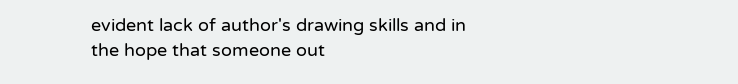evident lack of author's drawing skills and in the hope that someone out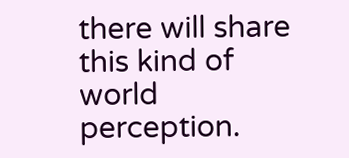there will share this kind of world perception.